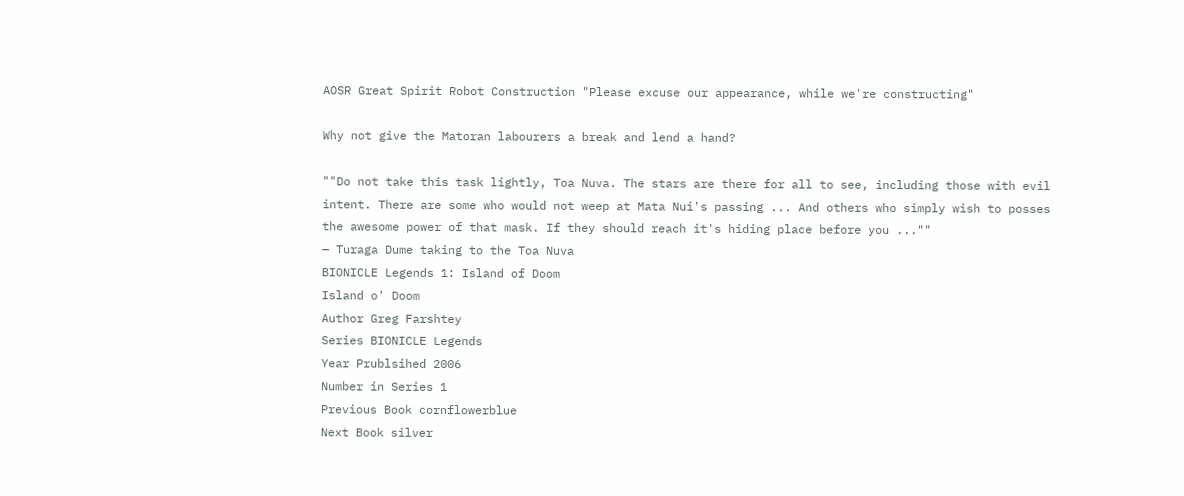AOSR Great Spirit Robot Construction "Please excuse our appearance, while we're constructing"

Why not give the Matoran labourers a break and lend a hand?

""Do not take this task lightly, Toa Nuva. The stars are there for all to see, including those with evil intent. There are some who would not weep at Mata Nui's passing ... And others who simply wish to posses the awesome power of that mask. If they should reach it's hiding place before you ...""
— Turaga Dume taking to the Toa Nuva
BIONICLE Legends 1: Island of Doom
Island o' Doom
Author Greg Farshtey
Series BIONICLE Legends
Year Prublsihed 2006
Number in Series 1
Previous Book cornflowerblue
Next Book silver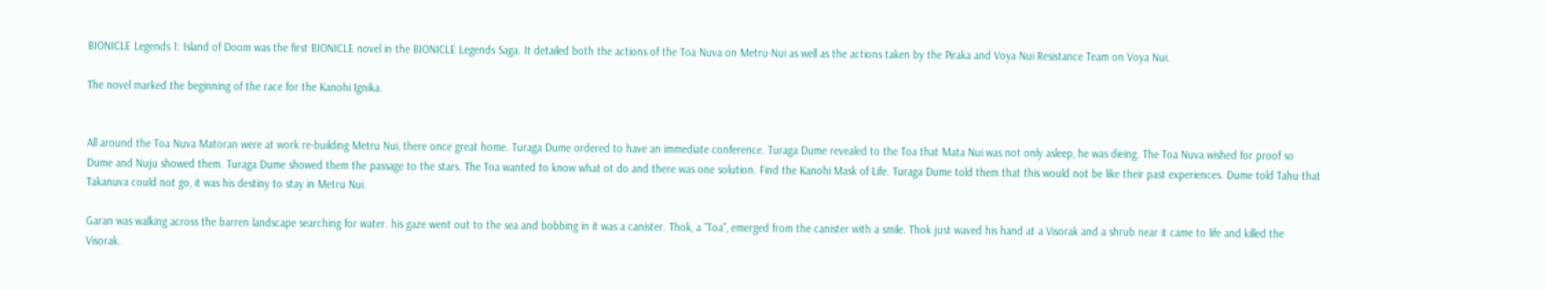BIONICLE Legends 1: Island of Doom was the first BIONICLE novel in the BIONICLE Legends Saga. It detailed both the actions of the Toa Nuva on Metru-Nui as well as the actions taken by the Piraka and Voya Nui Resistance Team on Voya Nui.

The novel marked the beginning of the race for the Kanohi Ignika.


All around the Toa Nuva Matoran were at work re-building Metru Nui, there once great home. Turaga Dume ordered to have an immediate conference. Turaga Dume revealed to the Toa that Mata Nui was not only asleep, he was dieing. The Toa Nuva wished for proof so Dume and Nuju showed them. Turaga Dume showed them the passage to the stars. The Toa wanted to know what ot do and there was one solution. Find the Kanohi Mask of Life. Turaga Dume told them that this would not be like their past experiences. Dume told Tahu that Takanuva could not go, it was his destiny to stay in Metru Nui.

Garan was walking across the barren landscape searching for water. his gaze went out to the sea and bobbing in it was a canister. Thok, a "Toa", emerged from the canister with a smile. Thok just waved his hand at a Visorak and a shrub near it came to life and killed the Visorak.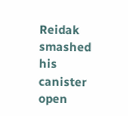Reidak smashed his canister open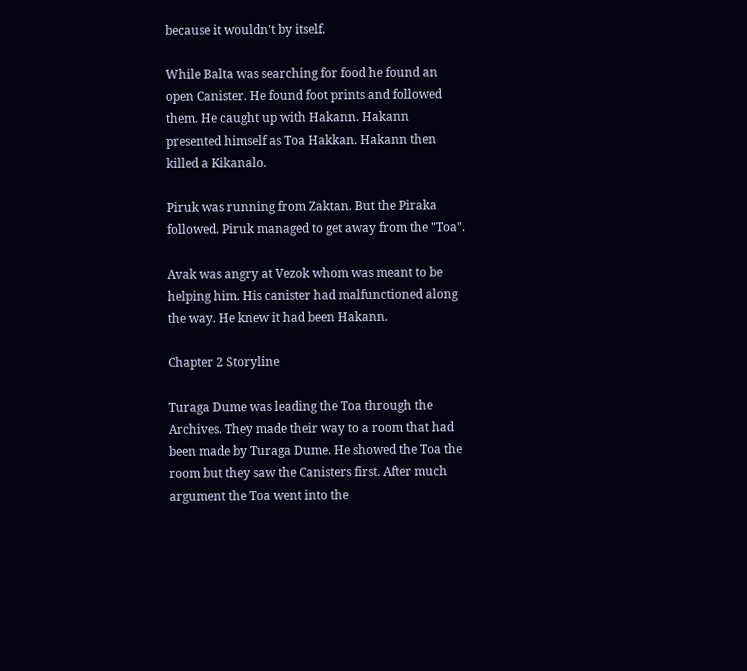because it wouldn't by itself.

While Balta was searching for food he found an open Canister. He found foot prints and followed them. He caught up with Hakann. Hakann presented himself as Toa Hakkan. Hakann then killed a Kikanalo.

Piruk was running from Zaktan. But the Piraka followed. Piruk managed to get away from the "Toa".

Avak was angry at Vezok whom was meant to be helping him. His canister had malfunctioned along the way. He knew it had been Hakann.

Chapter 2 Storyline

Turaga Dume was leading the Toa through the Archives. They made their way to a room that had been made by Turaga Dume. He showed the Toa the room but they saw the Canisters first. After much argument the Toa went into the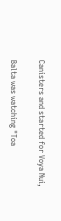Canisters and started for Voya Nui,

Balta was watching "Toa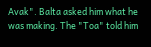Avak". Balta asked him what he was making. The "Toa" told him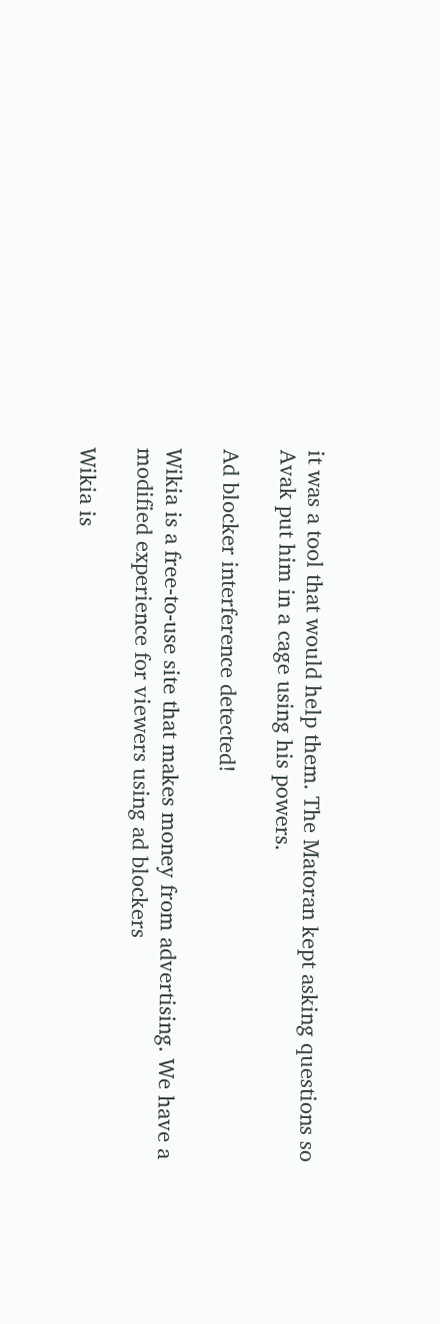it was a tool that would help them. The Matoran kept asking questions so Avak put him in a cage using his powers.

Ad blocker interference detected!

Wikia is a free-to-use site that makes money from advertising. We have a modified experience for viewers using ad blockers

Wikia is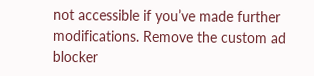not accessible if you’ve made further modifications. Remove the custom ad blocker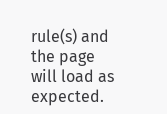rule(s) and the page will load as expected.